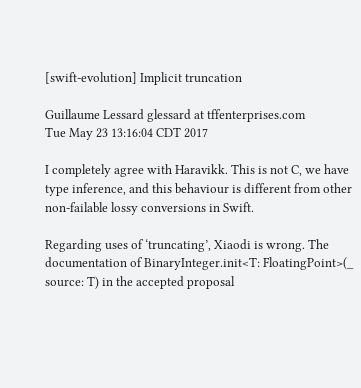[swift-evolution] Implicit truncation

Guillaume Lessard glessard at tffenterprises.com
Tue May 23 13:16:04 CDT 2017

I completely agree with Haravikk. This is not C, we have type inference, and this behaviour is different from other non-failable lossy conversions in Swift.

Regarding uses of ‘truncating’, Xiaodi is wrong. The documentation of BinaryInteger.init<T: FloatingPoint>(_ source: T) in the accepted proposal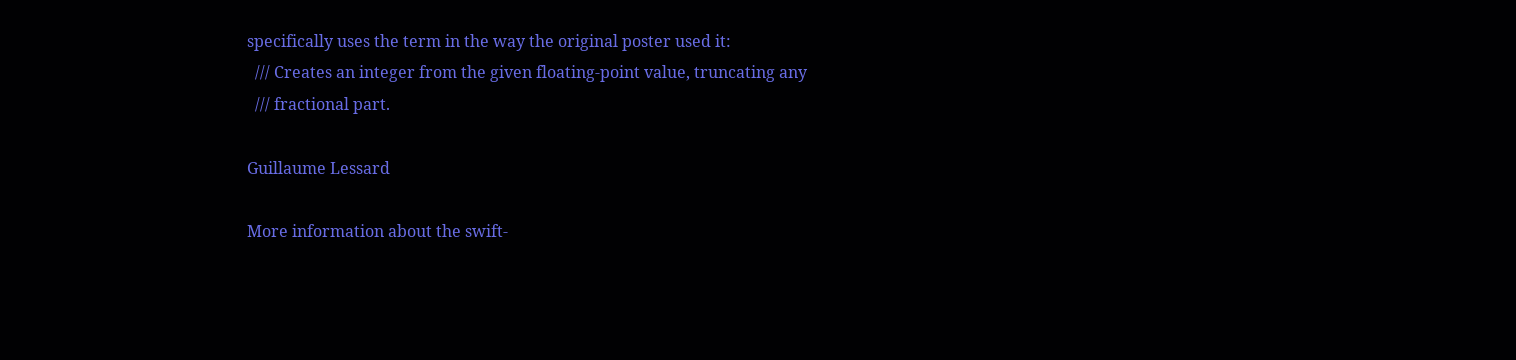specifically uses the term in the way the original poster used it:
  /// Creates an integer from the given floating-point value, truncating any
  /// fractional part.

Guillaume Lessard

More information about the swift-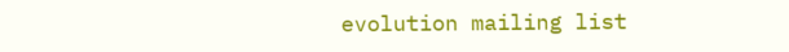evolution mailing list